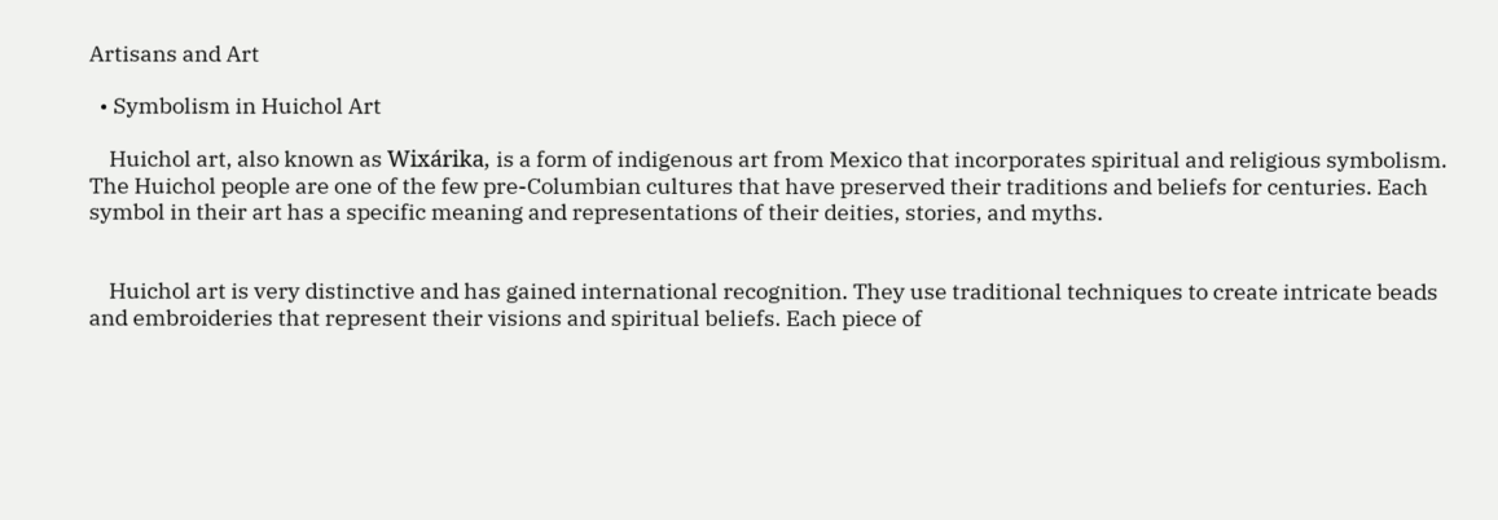Artisans and Art

  • Symbolism in Huichol Art

    Huichol art, also known as Wixárika, is a form of indigenous art from Mexico that incorporates spiritual and religious symbolism. The Huichol people are one of the few pre-Columbian cultures that have preserved their traditions and beliefs for centuries. Each symbol in their art has a specific meaning and representations of their deities, stories, and myths.


    Huichol art is very distinctive and has gained international recognition. They use traditional techniques to create intricate beads and embroideries that represent their visions and spiritual beliefs. Each piece of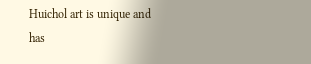Huichol art is unique and has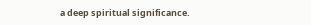a deep spiritual significance.